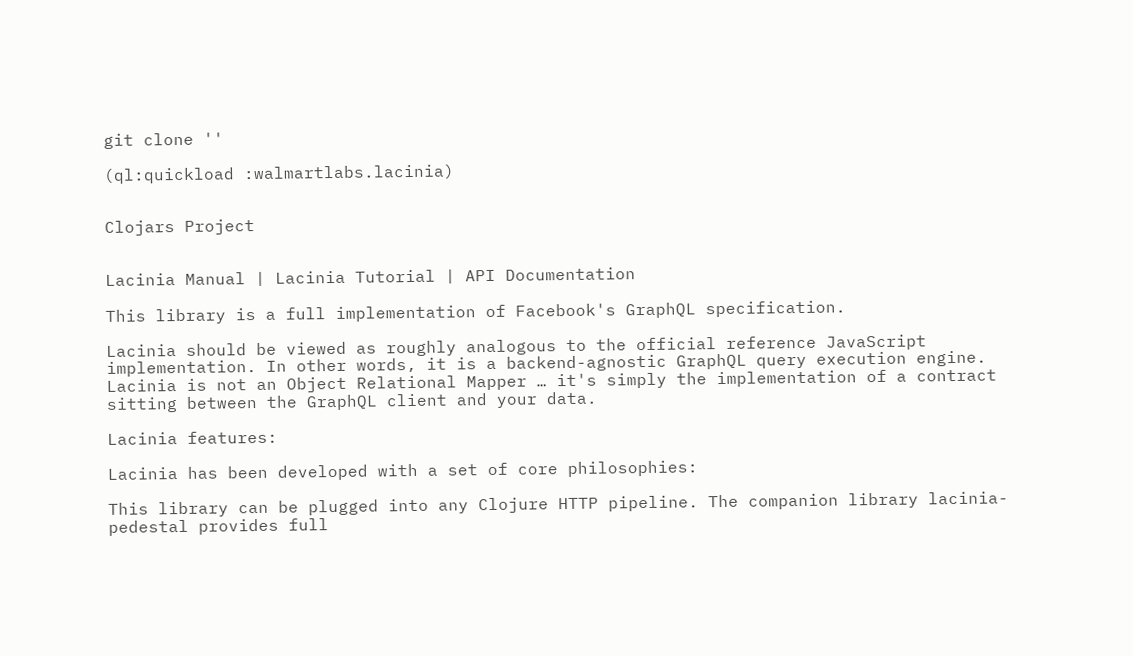git clone ''

(ql:quickload :walmartlabs.lacinia)


Clojars Project


Lacinia Manual | Lacinia Tutorial | API Documentation

This library is a full implementation of Facebook's GraphQL specification.

Lacinia should be viewed as roughly analogous to the official reference JavaScript implementation. In other words, it is a backend-agnostic GraphQL query execution engine. Lacinia is not an Object Relational Mapper … it's simply the implementation of a contract sitting between the GraphQL client and your data.

Lacinia features:

Lacinia has been developed with a set of core philosophies:

This library can be plugged into any Clojure HTTP pipeline. The companion library lacinia-pedestal provides full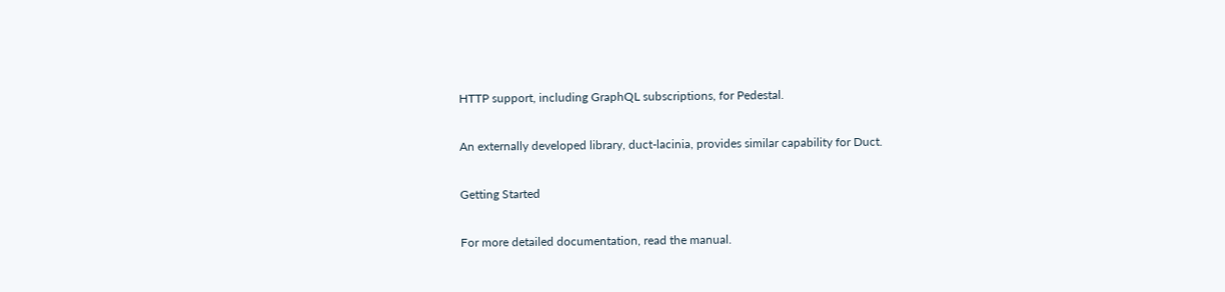HTTP support, including GraphQL subscriptions, for Pedestal.

An externally developed library, duct-lacinia, provides similar capability for Duct.

Getting Started

For more detailed documentation, read the manual.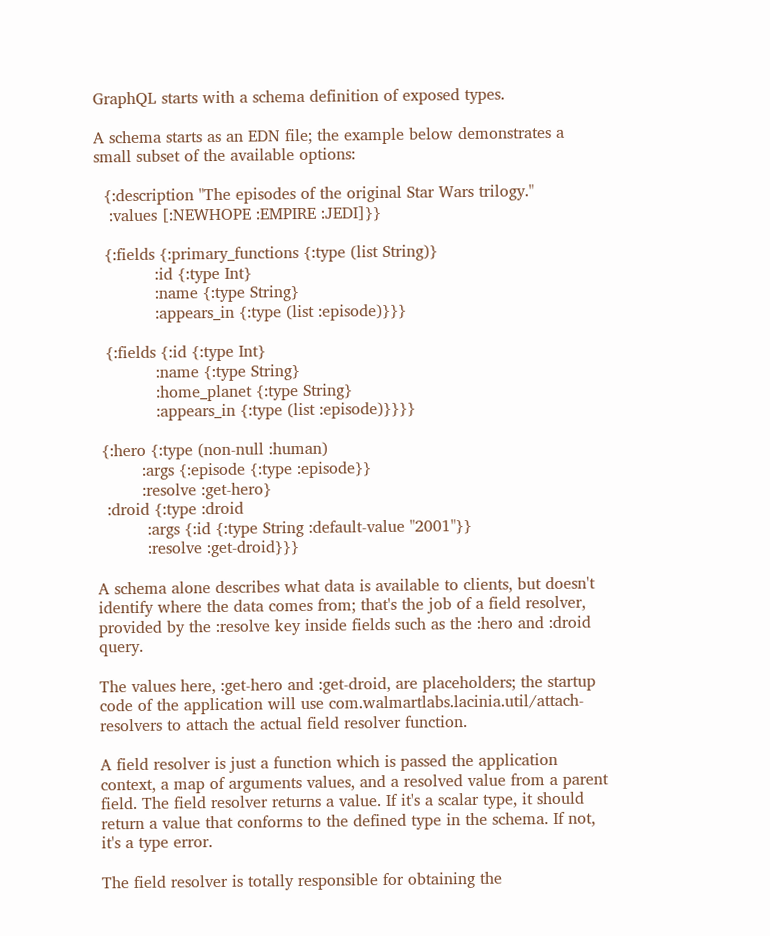GraphQL starts with a schema definition of exposed types.

A schema starts as an EDN file; the example below demonstrates a small subset of the available options:

  {:description "The episodes of the original Star Wars trilogy."
   :values [:NEWHOPE :EMPIRE :JEDI]}}

  {:fields {:primary_functions {:type (list String)}
            :id {:type Int}
            :name {:type String}
            :appears_in {:type (list :episode)}}}

  {:fields {:id {:type Int}
            :name {:type String}
            :home_planet {:type String}
            :appears_in {:type (list :episode)}}}}

 {:hero {:type (non-null :human)
         :args {:episode {:type :episode}}
         :resolve :get-hero}
  :droid {:type :droid
          :args {:id {:type String :default-value "2001"}}
          :resolve :get-droid}}}

A schema alone describes what data is available to clients, but doesn't identify where the data comes from; that's the job of a field resolver, provided by the :resolve key inside fields such as the :hero and :droid query.

The values here, :get-hero and :get-droid, are placeholders; the startup code of the application will use com.walmartlabs.lacinia.util/attach-resolvers to attach the actual field resolver function.

A field resolver is just a function which is passed the application context, a map of arguments values, and a resolved value from a parent field. The field resolver returns a value. If it's a scalar type, it should return a value that conforms to the defined type in the schema. If not, it's a type error.

The field resolver is totally responsible for obtaining the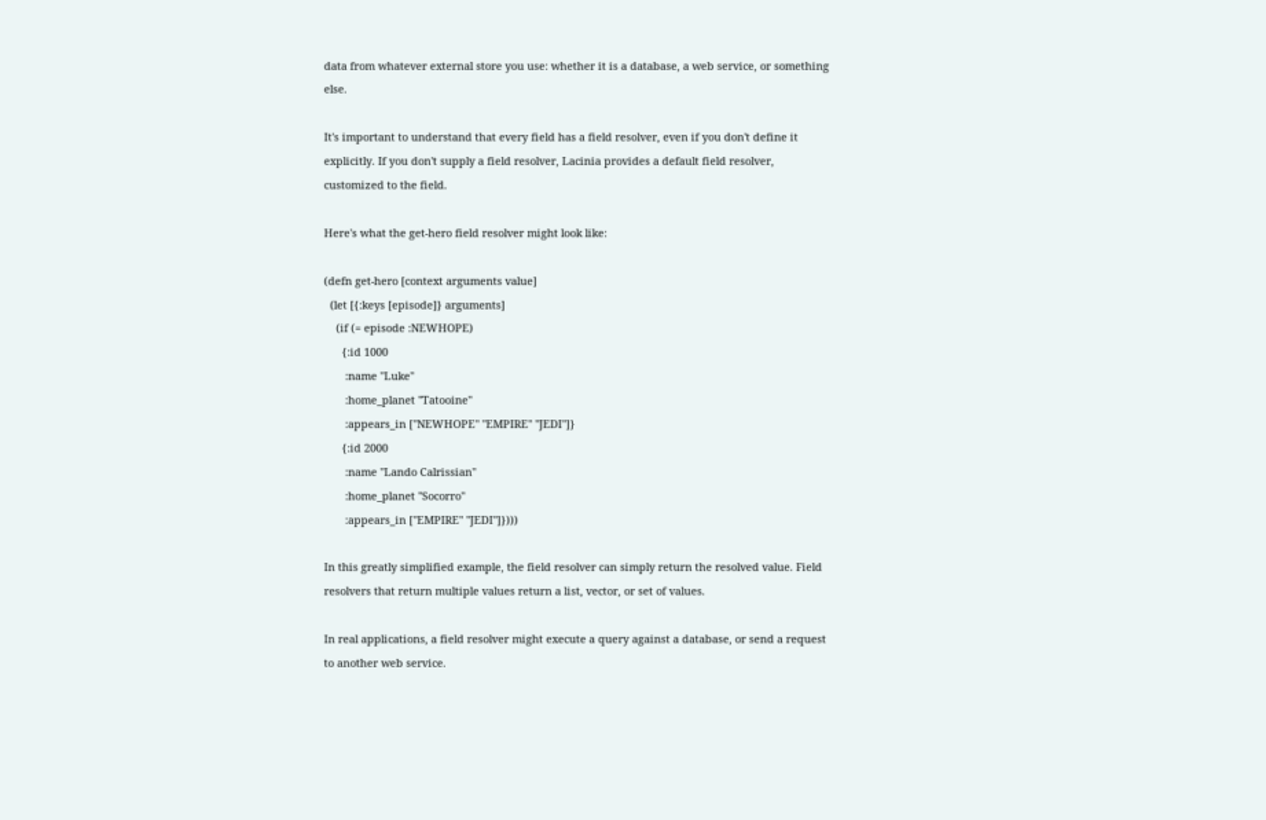data from whatever external store you use: whether it is a database, a web service, or something else.

It's important to understand that every field has a field resolver, even if you don't define it explicitly. If you don't supply a field resolver, Lacinia provides a default field resolver, customized to the field.

Here's what the get-hero field resolver might look like:

(defn get-hero [context arguments value]
  (let [{:keys [episode]} arguments]
    (if (= episode :NEWHOPE)
      {:id 1000
       :name "Luke"
       :home_planet "Tatooine"
       :appears_in ["NEWHOPE" "EMPIRE" "JEDI"]}
      {:id 2000
       :name "Lando Calrissian"
       :home_planet "Socorro"
       :appears_in ["EMPIRE" "JEDI"]})))

In this greatly simplified example, the field resolver can simply return the resolved value. Field resolvers that return multiple values return a list, vector, or set of values.

In real applications, a field resolver might execute a query against a database, or send a request to another web service.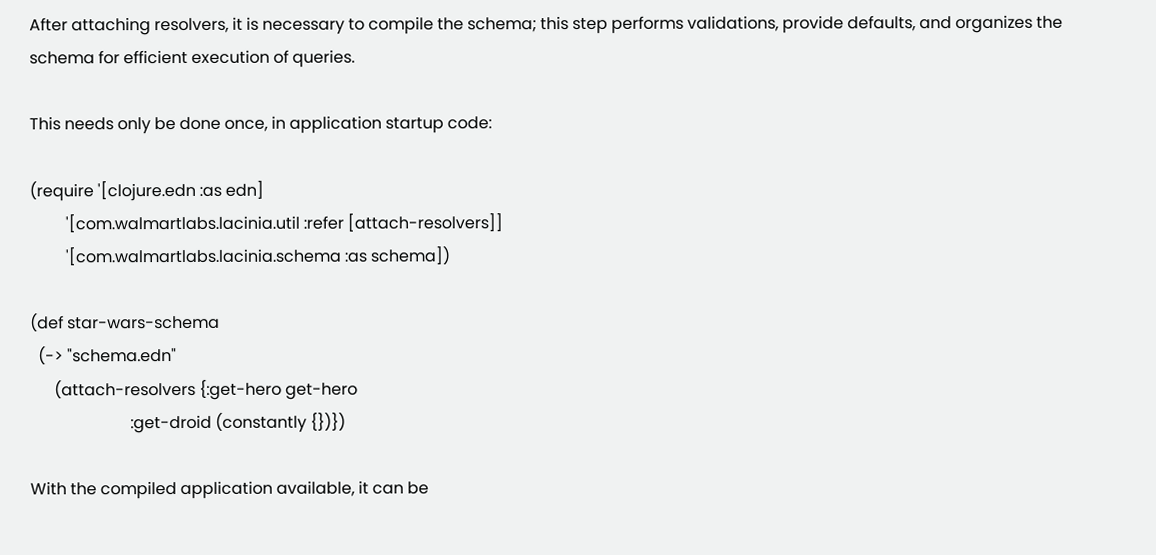After attaching resolvers, it is necessary to compile the schema; this step performs validations, provide defaults, and organizes the schema for efficient execution of queries.

This needs only be done once, in application startup code:

(require '[clojure.edn :as edn]
         '[com.walmartlabs.lacinia.util :refer [attach-resolvers]]
         '[com.walmartlabs.lacinia.schema :as schema])

(def star-wars-schema
  (-> "schema.edn"
      (attach-resolvers {:get-hero get-hero
                         :get-droid (constantly {})})

With the compiled application available, it can be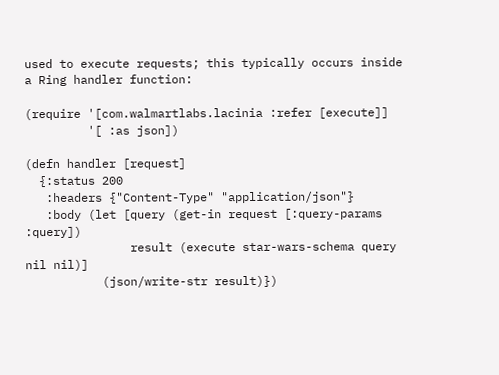used to execute requests; this typically occurs inside a Ring handler function:

(require '[com.walmartlabs.lacinia :refer [execute]]
         '[ :as json])

(defn handler [request]
  {:status 200
   :headers {"Content-Type" "application/json"}
   :body (let [query (get-in request [:query-params :query])
               result (execute star-wars-schema query nil nil)]
           (json/write-str result)})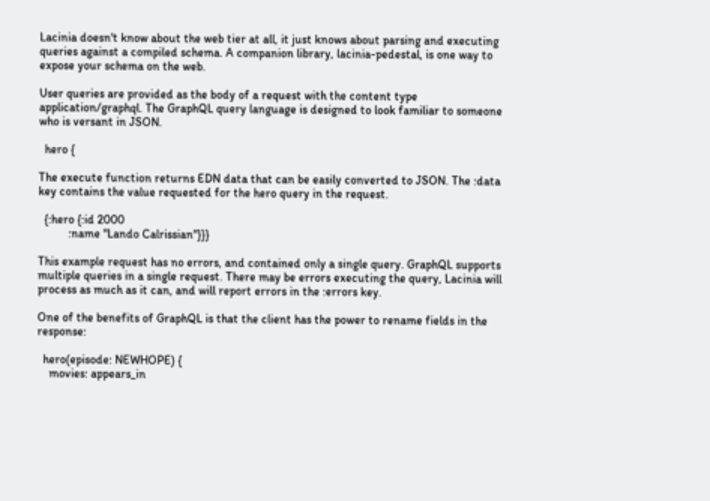Lacinia doesn't know about the web tier at all, it just knows about parsing and executing queries against a compiled schema. A companion library, lacinia-pedestal, is one way to expose your schema on the web.

User queries are provided as the body of a request with the content type application/graphql. The GraphQL query language is designed to look familiar to someone who is versant in JSON.

  hero {

The execute function returns EDN data that can be easily converted to JSON. The :data key contains the value requested for the hero query in the request.

  {:hero {:id 2000
          :name "Lando Calrissian"}}}

This example request has no errors, and contained only a single query. GraphQL supports multiple queries in a single request. There may be errors executing the query, Lacinia will process as much as it can, and will report errors in the :errors key.

One of the benefits of GraphQL is that the client has the power to rename fields in the response:

  hero(episode: NEWHOPE) {
    movies: appears_in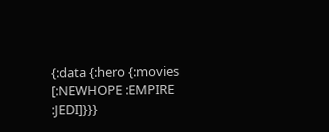{:data {:hero {:movies [:NEWHOPE :EMPIRE :JEDI]}}}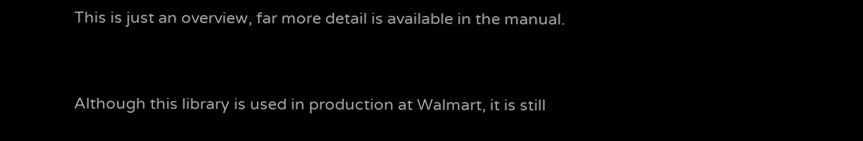This is just an overview, far more detail is available in the manual.


Although this library is used in production at Walmart, it is still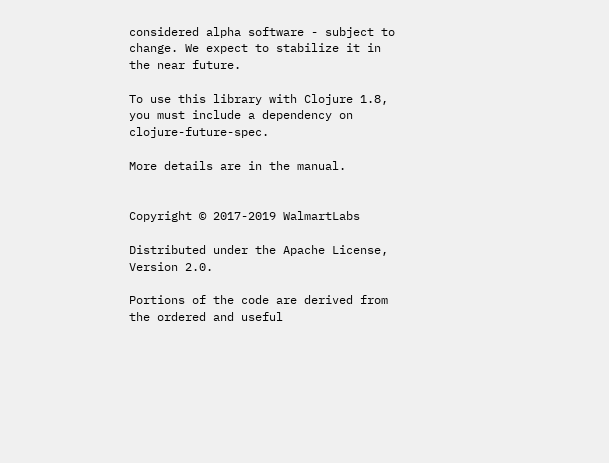considered alpha software - subject to change. We expect to stabilize it in the near future.

To use this library with Clojure 1.8, you must include a dependency on clojure-future-spec.

More details are in the manual.


Copyright © 2017-2019 WalmartLabs

Distributed under the Apache License, Version 2.0.

Portions of the code are derived from the ordered and useful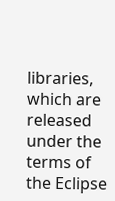libraries, which are released under the terms of the Eclipse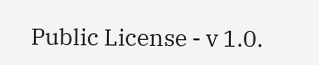Public License - v 1.0.